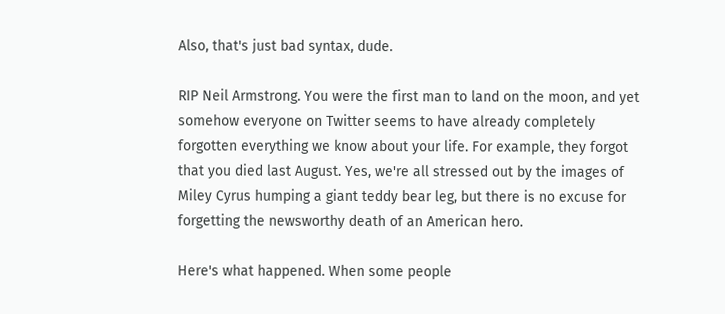Also, that's just bad syntax, dude.

RIP Neil Armstrong. You were the first man to land on the moon, and yet somehow everyone on Twitter seems to have already completely forgotten everything we know about your life. For example, they forgot that you died last August. Yes, we're all stressed out by the images of Miley Cyrus humping a giant teddy bear leg, but there is no excuse for forgetting the newsworthy death of an American hero.

Here's what happened. When some people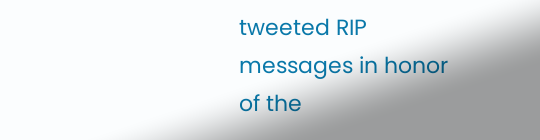tweeted RIP messages in honor of the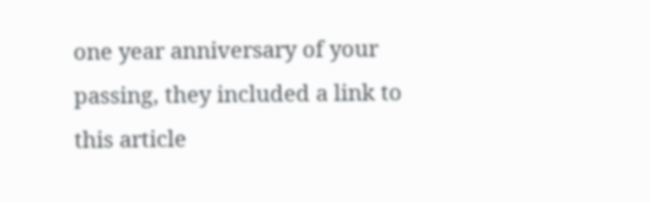one year anniversary of your passing, they included a link to this article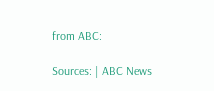from ABC:

Sources: | ABC News